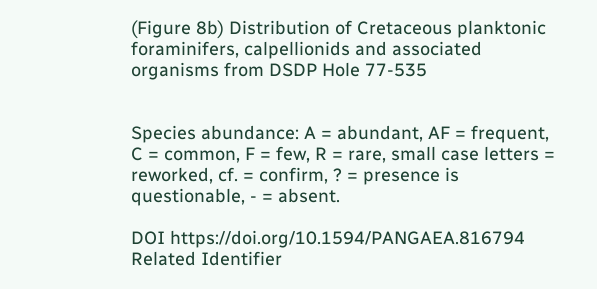(Figure 8b) Distribution of Cretaceous planktonic foraminifers, calpellionids and associated organisms from DSDP Hole 77-535


Species abundance: A = abundant, AF = frequent, C = common, F = few, R = rare, small case letters = reworked, cf. = confirm, ? = presence is questionable, - = absent.

DOI https://doi.org/10.1594/PANGAEA.816794
Related Identifier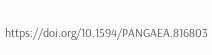https://doi.org/10.1594/PANGAEA.816803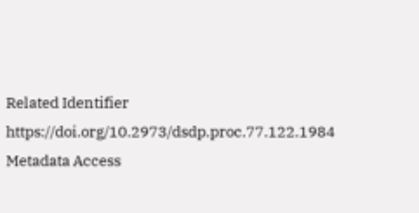Related Identifier https://doi.org/10.2973/dsdp.proc.77.122.1984
Metadata Access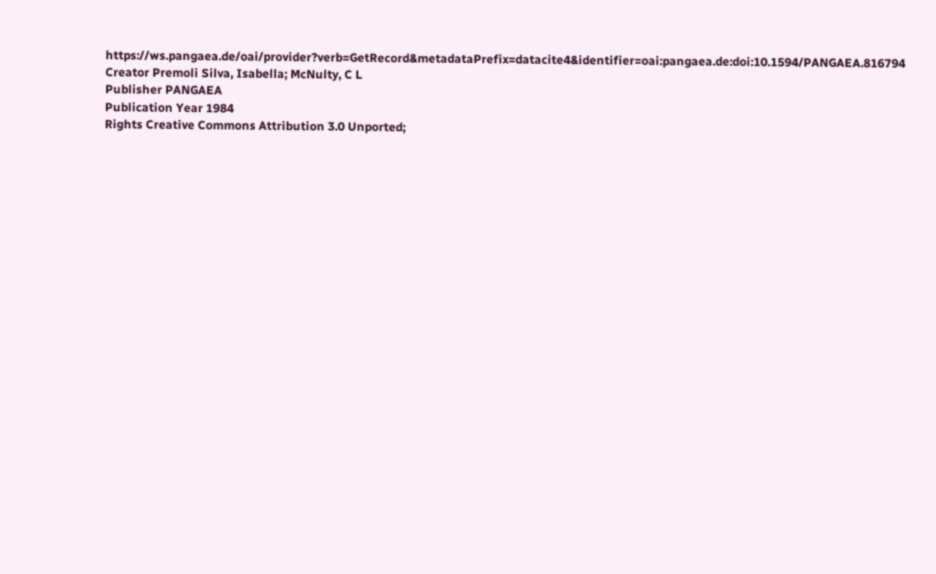https://ws.pangaea.de/oai/provider?verb=GetRecord&metadataPrefix=datacite4&identifier=oai:pangaea.de:doi:10.1594/PANGAEA.816794
Creator Premoli Silva, Isabella; McNulty, C L
Publisher PANGAEA
Publication Year 1984
Rights Creative Commons Attribution 3.0 Unported;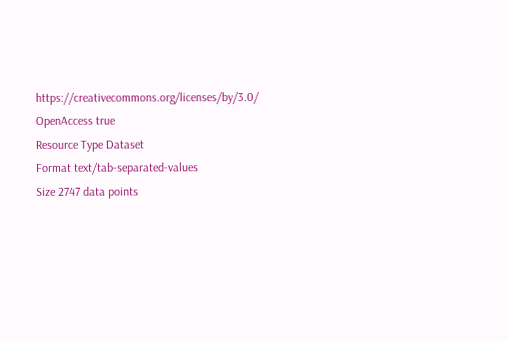https://creativecommons.org/licenses/by/3.0/
OpenAccess true
Resource Type Dataset
Format text/tab-separated-values
Size 2747 data points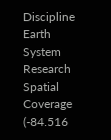Discipline Earth System Research
Spatial Coverage (-84.516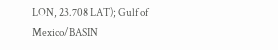LON, 23.708 LAT); Gulf of Mexico/BASIN